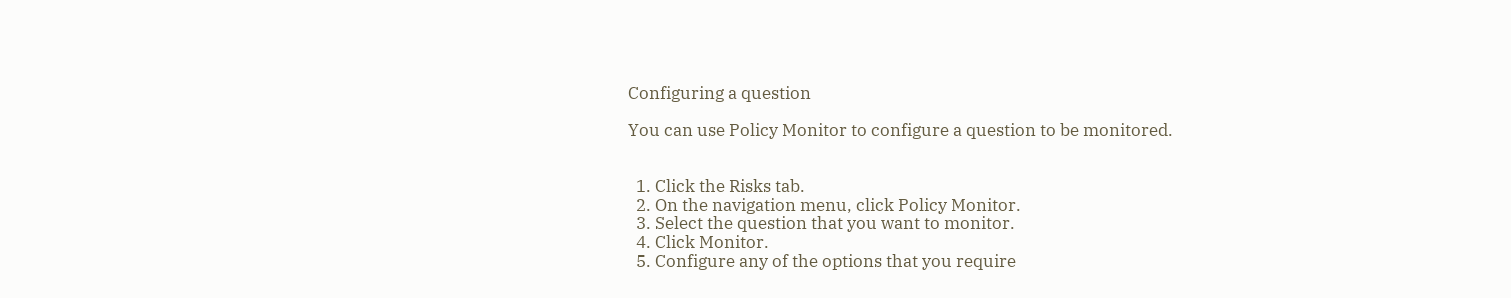Configuring a question

You can use Policy Monitor to configure a question to be monitored.


  1. Click the Risks tab.
  2. On the navigation menu, click Policy Monitor.
  3. Select the question that you want to monitor.
  4. Click Monitor.
  5. Configure any of the options that you require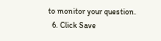to monitor your question.
  6. Click Save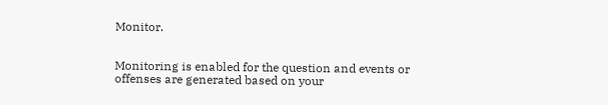Monitor.


Monitoring is enabled for the question and events or offenses are generated based on your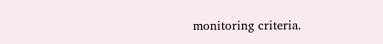monitoring criteria.